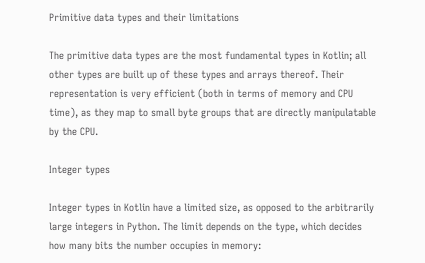Primitive data types and their limitations

The primitive data types are the most fundamental types in Kotlin; all other types are built up of these types and arrays thereof. Their representation is very efficient (both in terms of memory and CPU time), as they map to small byte groups that are directly manipulatable by the CPU.

Integer types

Integer types in Kotlin have a limited size, as opposed to the arbitrarily large integers in Python. The limit depends on the type, which decides how many bits the number occupies in memory: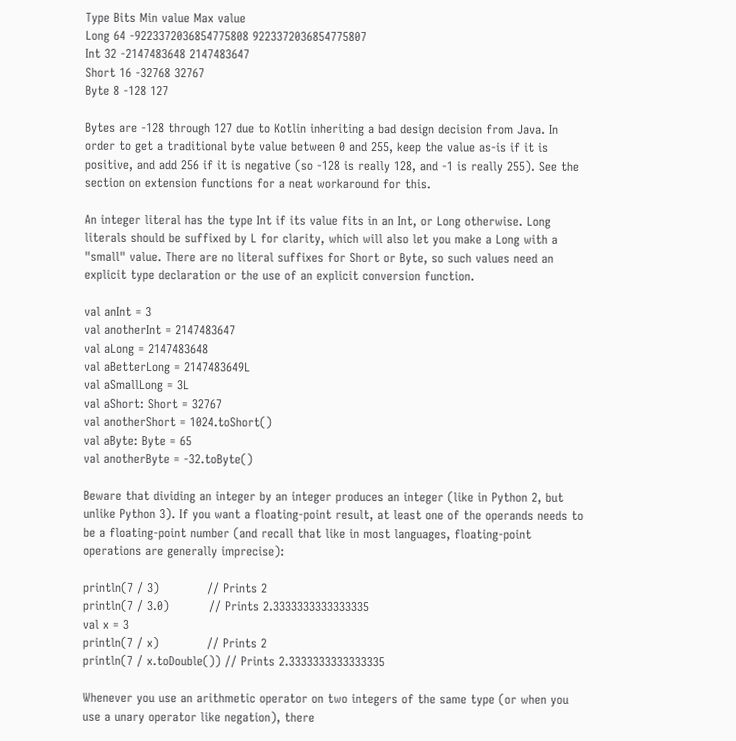Type Bits Min value Max value
Long 64 -9223372036854775808 9223372036854775807
Int 32 -2147483648 2147483647
Short 16 -32768 32767
Byte 8 -128 127

Bytes are -128 through 127 due to Kotlin inheriting a bad design decision from Java. In order to get a traditional byte value between 0 and 255, keep the value as-is if it is positive, and add 256 if it is negative (so -128 is really 128, and -1 is really 255). See the section on extension functions for a neat workaround for this.

An integer literal has the type Int if its value fits in an Int, or Long otherwise. Long literals should be suffixed by L for clarity, which will also let you make a Long with a "small" value. There are no literal suffixes for Short or Byte, so such values need an explicit type declaration or the use of an explicit conversion function.

val anInt = 3
val anotherInt = 2147483647
val aLong = 2147483648
val aBetterLong = 2147483649L
val aSmallLong = 3L
val aShort: Short = 32767
val anotherShort = 1024.toShort()
val aByte: Byte = 65
val anotherByte = -32.toByte()

Beware that dividing an integer by an integer produces an integer (like in Python 2, but unlike Python 3). If you want a floating-point result, at least one of the operands needs to be a floating-point number (and recall that like in most languages, floating-point operations are generally imprecise):

println(7 / 3)            // Prints 2
println(7 / 3.0)          // Prints 2.3333333333333335
val x = 3
println(7 / x)            // Prints 2
println(7 / x.toDouble()) // Prints 2.3333333333333335

Whenever you use an arithmetic operator on two integers of the same type (or when you use a unary operator like negation), there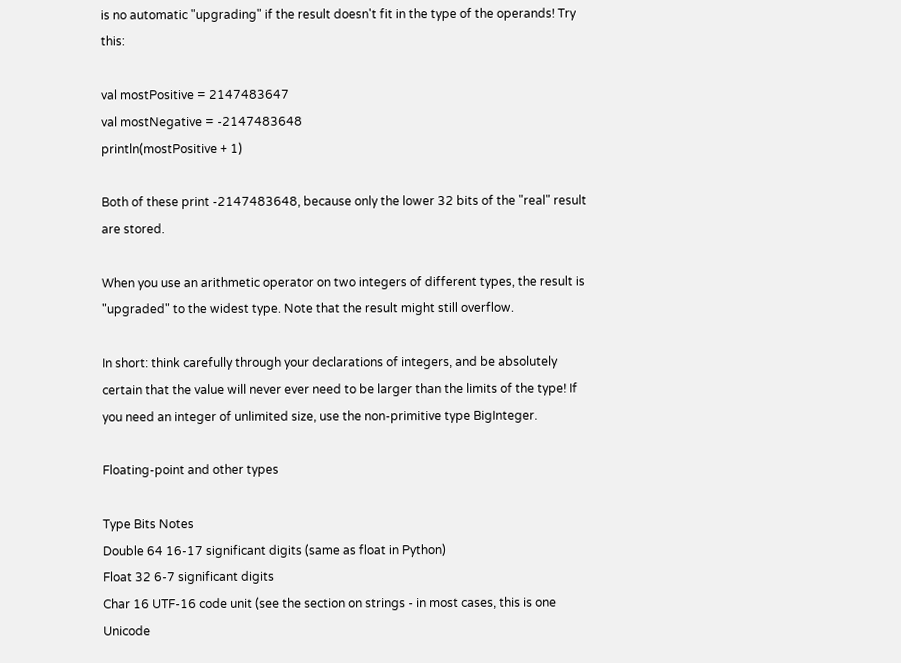is no automatic "upgrading" if the result doesn't fit in the type of the operands! Try this:

val mostPositive = 2147483647
val mostNegative = -2147483648
println(mostPositive + 1)

Both of these print -2147483648, because only the lower 32 bits of the "real" result are stored.

When you use an arithmetic operator on two integers of different types, the result is "upgraded" to the widest type. Note that the result might still overflow.

In short: think carefully through your declarations of integers, and be absolutely certain that the value will never ever need to be larger than the limits of the type! If you need an integer of unlimited size, use the non-primitive type BigInteger.

Floating-point and other types

Type Bits Notes
Double 64 16-17 significant digits (same as float in Python)
Float 32 6-7 significant digits
Char 16 UTF-16 code unit (see the section on strings - in most cases, this is one Unicode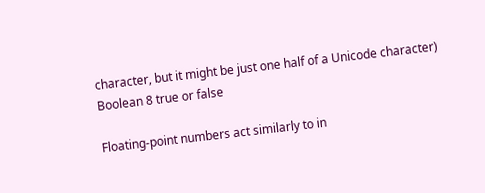character, but it might be just one half of a Unicode character)
Boolean 8 true or false

Floating-point numbers act similarly to in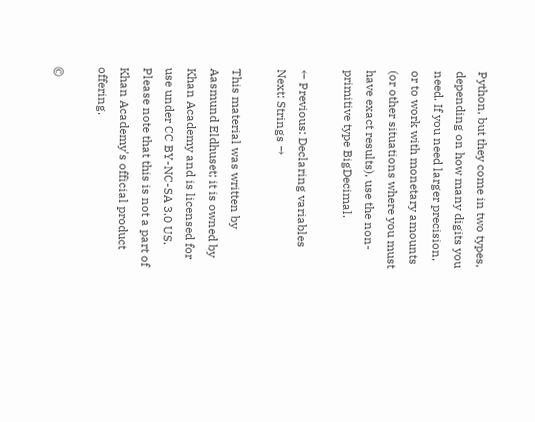Python, but they come in two types, depending on how many digits you need. If you need larger precision, or to work with monetary amounts (or other situations where you must have exact results), use the non-primitive type BigDecimal.

← Previous: Declaring variables Next: Strings →

This material was written by Aasmund Eldhuset; it is owned by Khan Academy and is licensed for use under CC BY-NC-SA 3.0 US. Please note that this is not a part of Khan Academy's official product offering.

©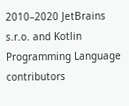2010–2020 JetBrains s.r.o. and Kotlin Programming Language contributors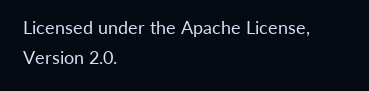Licensed under the Apache License, Version 2.0.